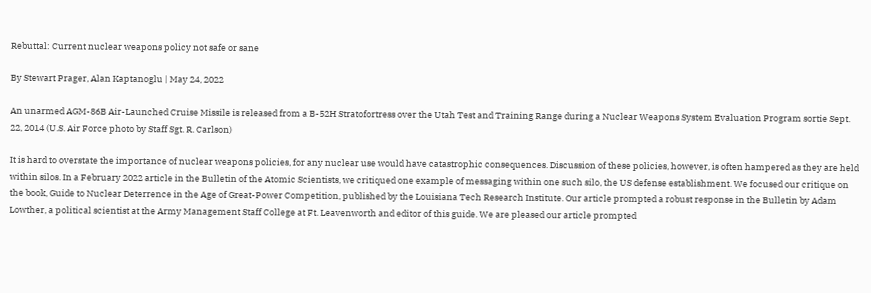Rebuttal: Current nuclear weapons policy not safe or sane

By Stewart Prager, Alan Kaptanoglu | May 24, 2022

An unarmed AGM-86B Air-Launched Cruise Missile is released from a B-52H Stratofortress over the Utah Test and Training Range during a Nuclear Weapons System Evaluation Program sortie Sept. 22, 2014 (U.S. Air Force photo by Staff Sgt. R. Carlson)

It is hard to overstate the importance of nuclear weapons policies, for any nuclear use would have catastrophic consequences. Discussion of these policies, however, is often hampered as they are held within silos. In a February 2022 article in the Bulletin of the Atomic Scientists, we critiqued one example of messaging within one such silo, the US defense establishment. We focused our critique on the book, Guide to Nuclear Deterrence in the Age of Great-Power Competition, published by the Louisiana Tech Research Institute. Our article prompted a robust response in the Bulletin by Adam Lowther, a political scientist at the Army Management Staff College at Ft. Leavenworth and editor of this guide. We are pleased our article prompted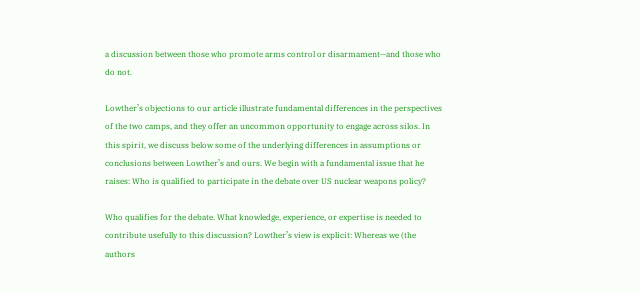a discussion between those who promote arms control or disarmament—and those who do not.

Lowther’s objections to our article illustrate fundamental differences in the perspectives of the two camps, and they offer an uncommon opportunity to engage across silos. In this spirit, we discuss below some of the underlying differences in assumptions or conclusions between Lowther’s and ours. We begin with a fundamental issue that he raises: Who is qualified to participate in the debate over US nuclear weapons policy?

Who qualifies for the debate. What knowledge, experience, or expertise is needed to contribute usefully to this discussion? Lowther’s view is explicit: Whereas we (the authors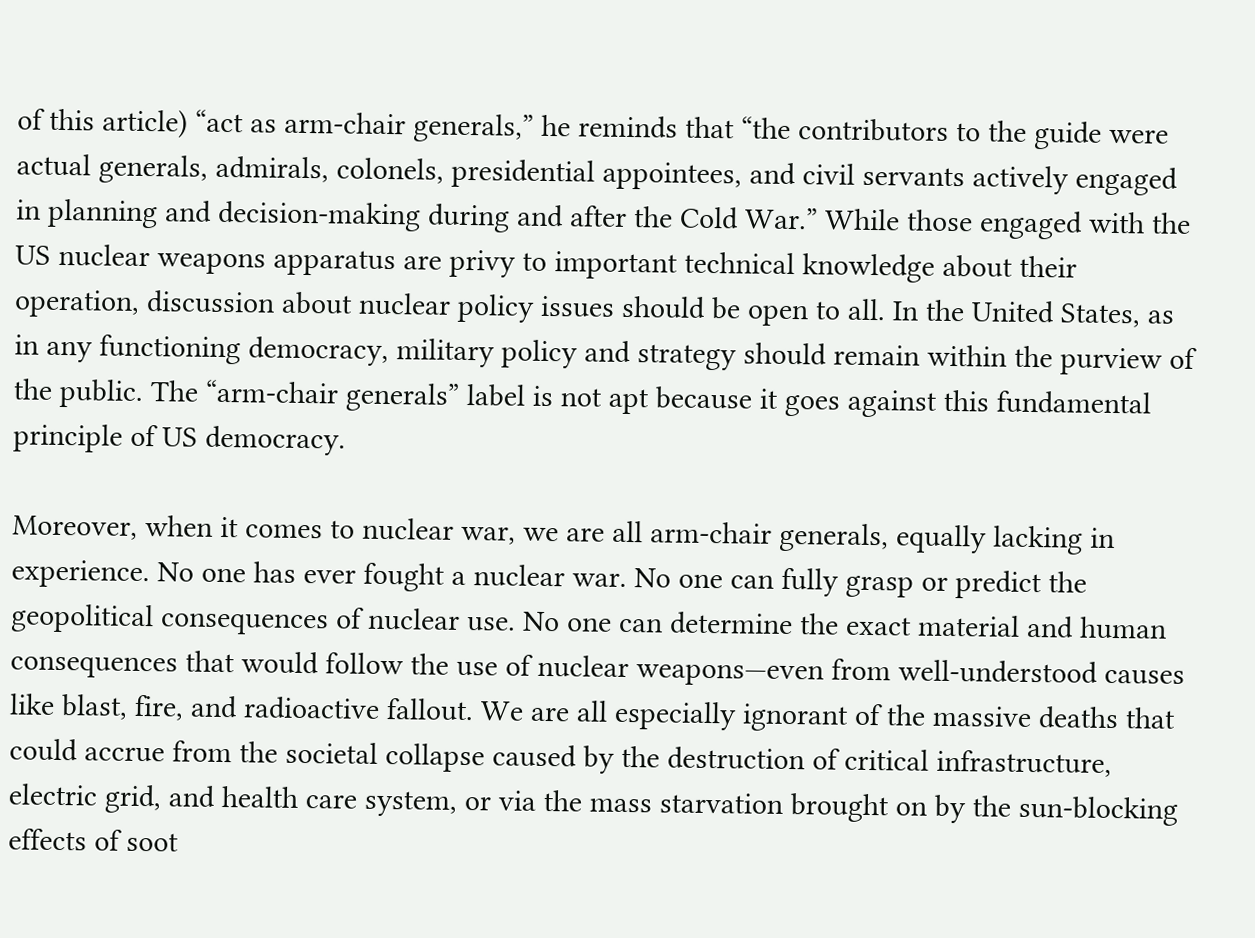of this article) “act as arm-chair generals,” he reminds that “the contributors to the guide were actual generals, admirals, colonels, presidential appointees, and civil servants actively engaged in planning and decision-making during and after the Cold War.” While those engaged with the US nuclear weapons apparatus are privy to important technical knowledge about their operation, discussion about nuclear policy issues should be open to all. In the United States, as in any functioning democracy, military policy and strategy should remain within the purview of the public. The “arm-chair generals” label is not apt because it goes against this fundamental principle of US democracy.

Moreover, when it comes to nuclear war, we are all arm-chair generals, equally lacking in experience. No one has ever fought a nuclear war. No one can fully grasp or predict the geopolitical consequences of nuclear use. No one can determine the exact material and human consequences that would follow the use of nuclear weapons—even from well-understood causes like blast, fire, and radioactive fallout. We are all especially ignorant of the massive deaths that could accrue from the societal collapse caused by the destruction of critical infrastructure, electric grid, and health care system, or via the mass starvation brought on by the sun-blocking effects of soot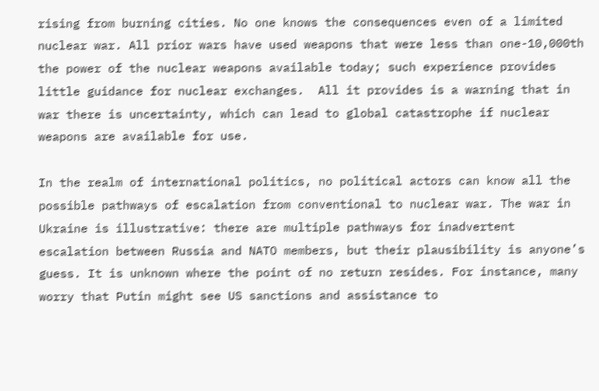rising from burning cities. No one knows the consequences even of a limited nuclear war. All prior wars have used weapons that were less than one-10,000th the power of the nuclear weapons available today; such experience provides little guidance for nuclear exchanges.  All it provides is a warning that in war there is uncertainty, which can lead to global catastrophe if nuclear weapons are available for use.

In the realm of international politics, no political actors can know all the possible pathways of escalation from conventional to nuclear war. The war in Ukraine is illustrative: there are multiple pathways for inadvertent escalation between Russia and NATO members, but their plausibility is anyone’s guess. It is unknown where the point of no return resides. For instance, many worry that Putin might see US sanctions and assistance to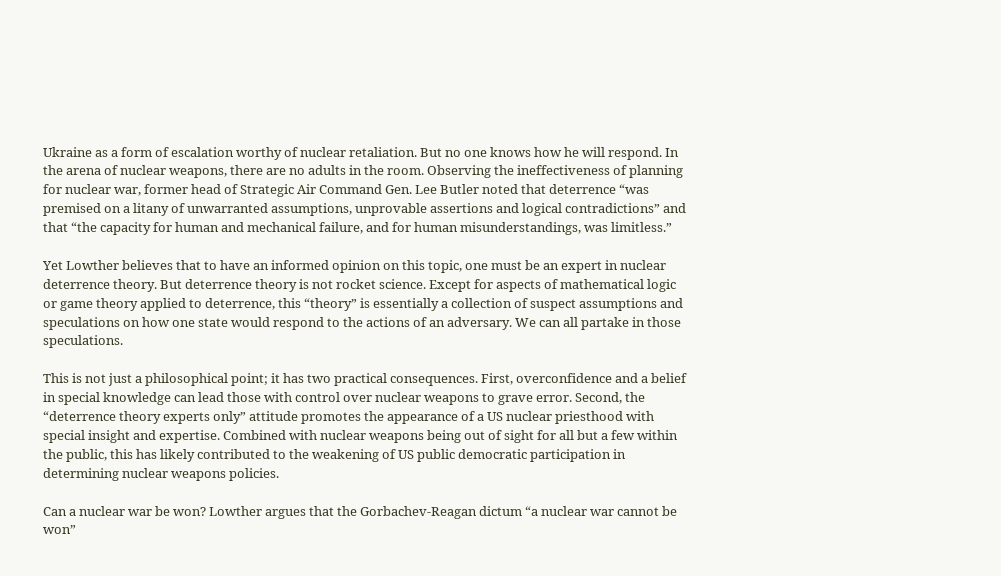Ukraine as a form of escalation worthy of nuclear retaliation. But no one knows how he will respond. In the arena of nuclear weapons, there are no adults in the room. Observing the ineffectiveness of planning for nuclear war, former head of Strategic Air Command Gen. Lee Butler noted that deterrence “was premised on a litany of unwarranted assumptions, unprovable assertions and logical contradictions” and that “the capacity for human and mechanical failure, and for human misunderstandings, was limitless.”

Yet Lowther believes that to have an informed opinion on this topic, one must be an expert in nuclear deterrence theory. But deterrence theory is not rocket science. Except for aspects of mathematical logic or game theory applied to deterrence, this “theory” is essentially a collection of suspect assumptions and speculations on how one state would respond to the actions of an adversary. We can all partake in those speculations.

This is not just a philosophical point; it has two practical consequences. First, overconfidence and a belief in special knowledge can lead those with control over nuclear weapons to grave error. Second, the “deterrence theory experts only” attitude promotes the appearance of a US nuclear priesthood with special insight and expertise. Combined with nuclear weapons being out of sight for all but a few within the public, this has likely contributed to the weakening of US public democratic participation in determining nuclear weapons policies.

Can a nuclear war be won? Lowther argues that the Gorbachev-Reagan dictum “a nuclear war cannot be won”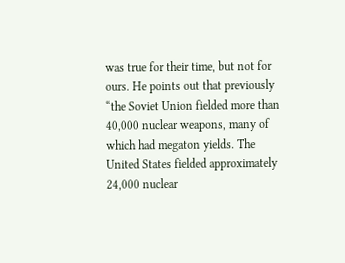was true for their time, but not for ours. He points out that previously “the Soviet Union fielded more than 40,000 nuclear weapons, many of which had megaton yields. The United States fielded approximately 24,000 nuclear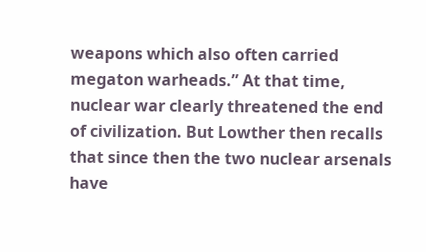weapons which also often carried megaton warheads.” At that time, nuclear war clearly threatened the end of civilization. But Lowther then recalls that since then the two nuclear arsenals have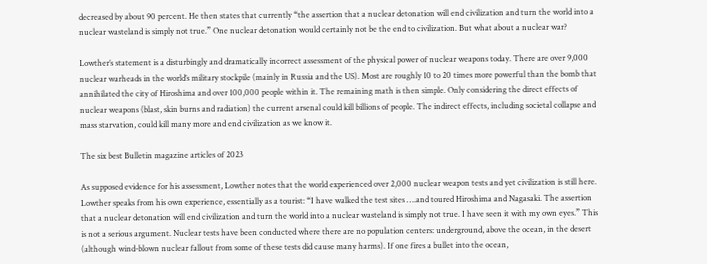decreased by about 90 percent. He then states that currently “the assertion that a nuclear detonation will end civilization and turn the world into a nuclear wasteland is simply not true.” One nuclear detonation would certainly not be the end to civilization. But what about a nuclear war?

Lowther’s statement is a disturbingly and dramatically incorrect assessment of the physical power of nuclear weapons today. There are over 9,000 nuclear warheads in the world’s military stockpile (mainly in Russia and the US). Most are roughly 10 to 20 times more powerful than the bomb that annihilated the city of Hiroshima and over 100,000 people within it. The remaining math is then simple. Only considering the direct effects of nuclear weapons (blast, skin burns and radiation) the current arsenal could kill billions of people. The indirect effects, including societal collapse and mass starvation, could kill many more and end civilization as we know it.

The six best Bulletin magazine articles of 2023

As supposed evidence for his assessment, Lowther notes that the world experienced over 2,000 nuclear weapon tests and yet civilization is still here. Lowther speaks from his own experience, essentially as a tourist: “I have walked the test sites ….and toured Hiroshima and Nagasaki. The assertion that a nuclear detonation will end civilization and turn the world into a nuclear wasteland is simply not true. I have seen it with my own eyes.” This is not a serious argument. Nuclear tests have been conducted where there are no population centers: underground, above the ocean, in the desert (although wind-blown nuclear fallout from some of these tests did cause many harms). If one fires a bullet into the ocean,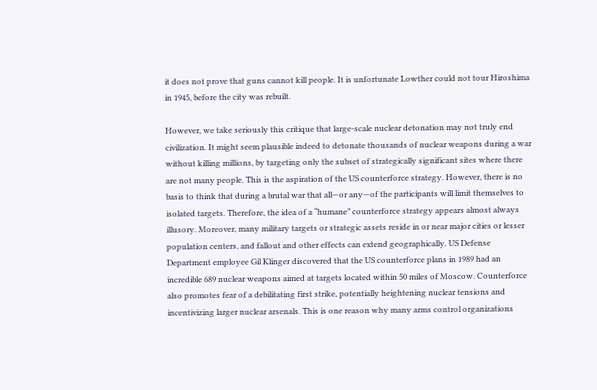it does not prove that guns cannot kill people. It is unfortunate Lowther could not tour Hiroshima in 1945, before the city was rebuilt.

However, we take seriously this critique that large-scale nuclear detonation may not truly end civilization. It might seem plausible indeed to detonate thousands of nuclear weapons during a war without killing millions, by targeting only the subset of strategically significant sites where there are not many people. This is the aspiration of the US counterforce strategy. However, there is no basis to think that during a brutal war that all—or any—of the participants will limit themselves to isolated targets. Therefore, the idea of a “humane” counterforce strategy appears almost always illusory. Moreover, many military targets or strategic assets reside in or near major cities or lesser population centers, and fallout and other effects can extend geographically. US Defense Department employee Gil Klinger discovered that the US counterforce plans in 1989 had an incredible 689 nuclear weapons aimed at targets located within 50 miles of Moscow. Counterforce also promotes fear of a debilitating first strike, potentially heightening nuclear tensions and incentivizing larger nuclear arsenals. This is one reason why many arms control organizations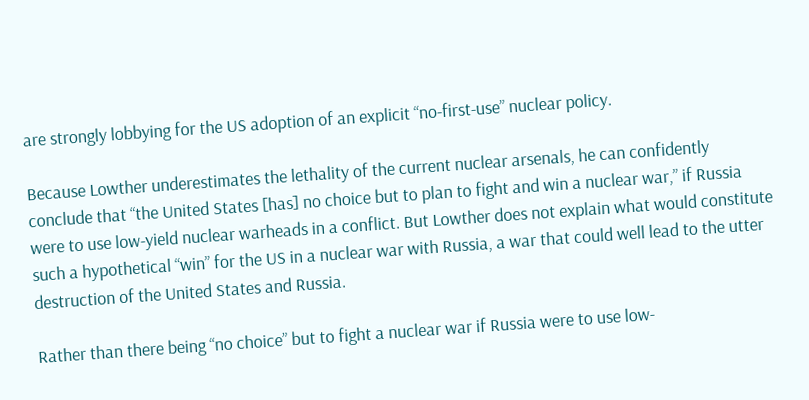are strongly lobbying for the US adoption of an explicit “no-first-use” nuclear policy.

Because Lowther underestimates the lethality of the current nuclear arsenals, he can confidently conclude that “the United States [has] no choice but to plan to fight and win a nuclear war,” if Russia were to use low-yield nuclear warheads in a conflict. But Lowther does not explain what would constitute such a hypothetical “win” for the US in a nuclear war with Russia, a war that could well lead to the utter destruction of the United States and Russia.

Rather than there being “no choice” but to fight a nuclear war if Russia were to use low-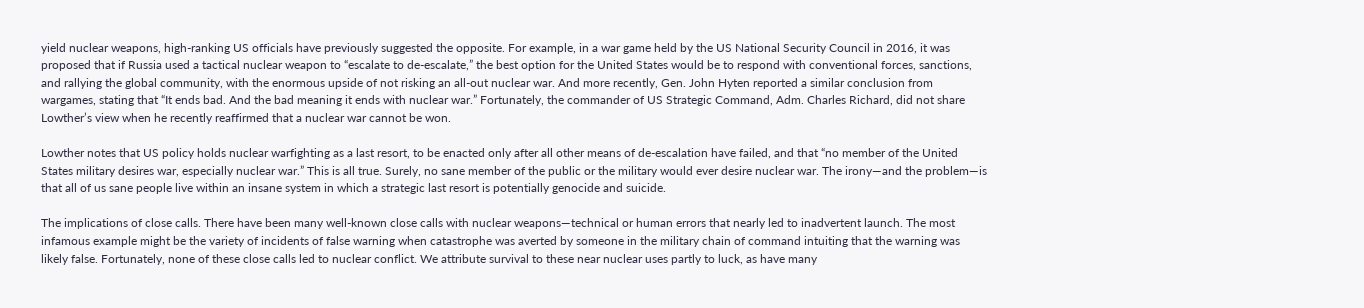yield nuclear weapons, high-ranking US officials have previously suggested the opposite. For example, in a war game held by the US National Security Council in 2016, it was proposed that if Russia used a tactical nuclear weapon to “escalate to de-escalate,” the best option for the United States would be to respond with conventional forces, sanctions, and rallying the global community, with the enormous upside of not risking an all-out nuclear war. And more recently, Gen. John Hyten reported a similar conclusion from wargames, stating that “It ends bad. And the bad meaning it ends with nuclear war.” Fortunately, the commander of US Strategic Command, Adm. Charles Richard, did not share Lowther’s view when he recently reaffirmed that a nuclear war cannot be won.

Lowther notes that US policy holds nuclear warfighting as a last resort, to be enacted only after all other means of de-escalation have failed, and that “no member of the United States military desires war, especially nuclear war.” This is all true. Surely, no sane member of the public or the military would ever desire nuclear war. The irony—and the problem—is that all of us sane people live within an insane system in which a strategic last resort is potentially genocide and suicide.

The implications of close calls. There have been many well-known close calls with nuclear weapons—technical or human errors that nearly led to inadvertent launch. The most infamous example might be the variety of incidents of false warning when catastrophe was averted by someone in the military chain of command intuiting that the warning was likely false. Fortunately, none of these close calls led to nuclear conflict. We attribute survival to these near nuclear uses partly to luck, as have many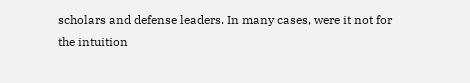scholars and defense leaders. In many cases, were it not for the intuition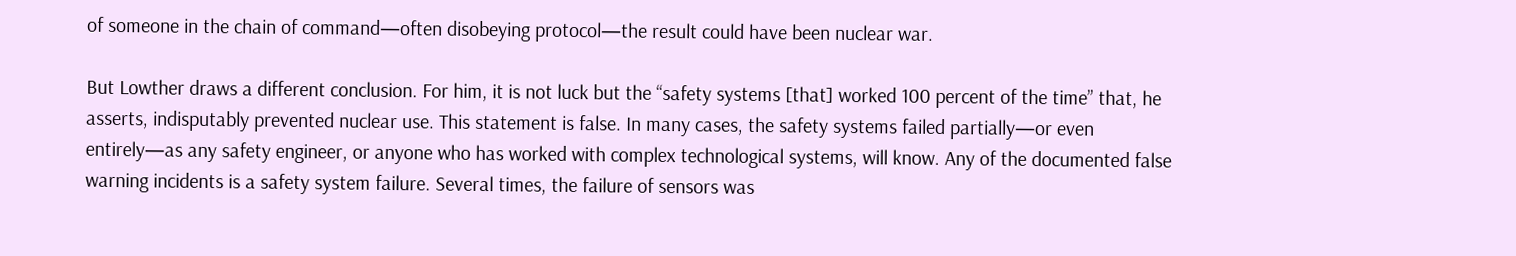of someone in the chain of command—often disobeying protocol—the result could have been nuclear war.

But Lowther draws a different conclusion. For him, it is not luck but the “safety systems [that] worked 100 percent of the time” that, he asserts, indisputably prevented nuclear use. This statement is false. In many cases, the safety systems failed partially—or even entirely—as any safety engineer, or anyone who has worked with complex technological systems, will know. Any of the documented false warning incidents is a safety system failure. Several times, the failure of sensors was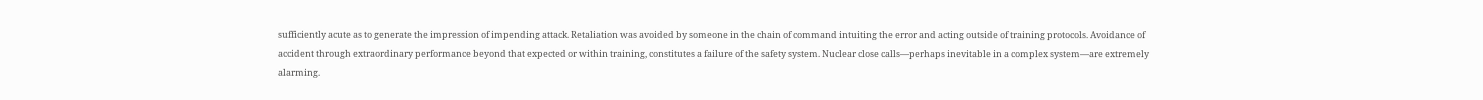sufficiently acute as to generate the impression of impending attack. Retaliation was avoided by someone in the chain of command intuiting the error and acting outside of training protocols. Avoidance of accident through extraordinary performance beyond that expected or within training, constitutes a failure of the safety system. Nuclear close calls—perhaps inevitable in a complex system—are extremely alarming.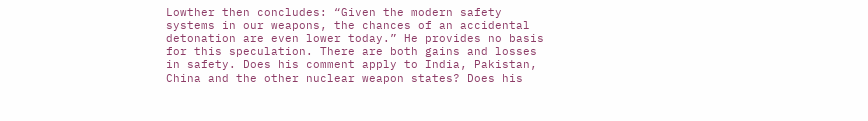Lowther then concludes: “Given the modern safety systems in our weapons, the chances of an accidental detonation are even lower today.” He provides no basis for this speculation. There are both gains and losses in safety. Does his comment apply to India, Pakistan, China and the other nuclear weapon states? Does his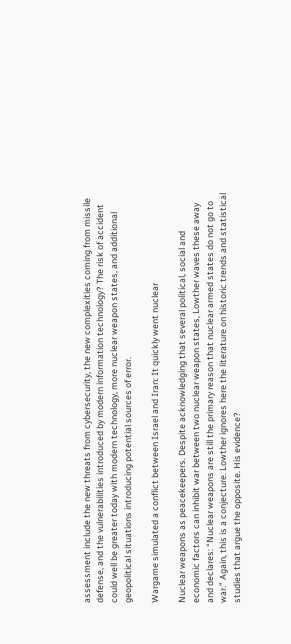assessment include the new threats from cybersecurity, the new complexities coming from missile defense, and the vulnerabilities introduced by modern information technology? The risk of accident could well be greater today with modern technology, more nuclear weapon states, and additional geopolitical situations introducing potential sources of error.

Wargame simulated a conflict between Israel and Iran: It quickly went nuclear

Nuclear weapons as peacekeepers. Despite acknowledging that several political, social and economic factors can inhibit war between two nuclear weapon states, Lowther waves these away and declares: “Nuclear weapons are still the primary reason that nuclear armed states do not go to war.” Again, this is a conjecture. Lowther ignores here the literature on historic trends and statistical studies that argue the opposite. His evidence?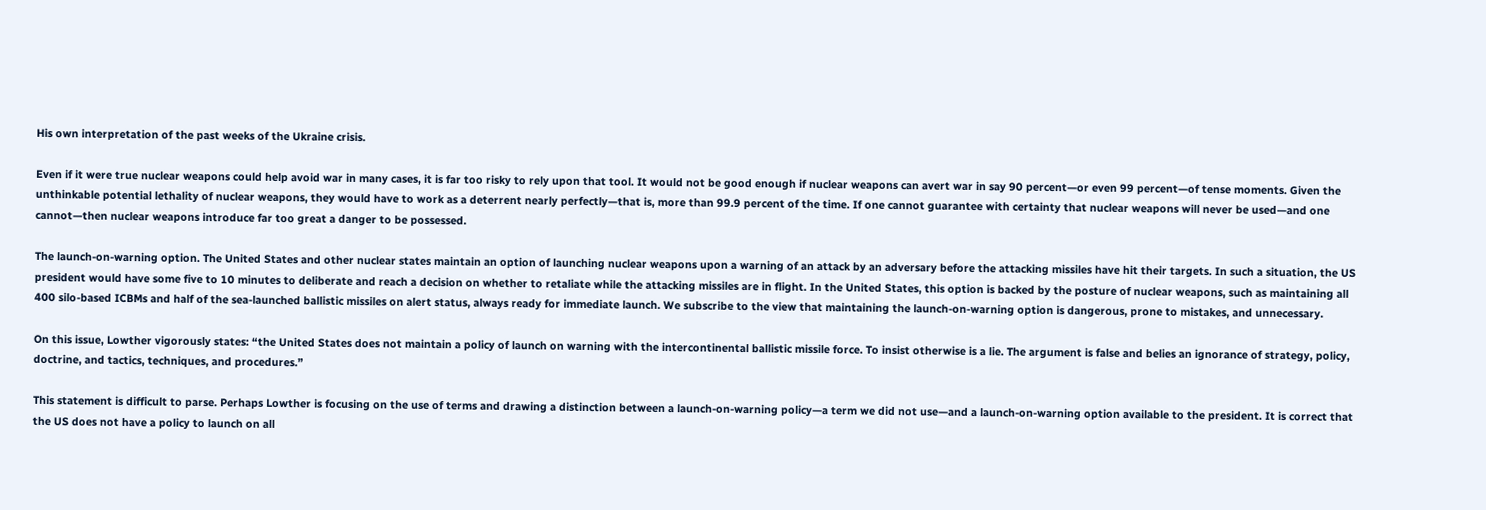His own interpretation of the past weeks of the Ukraine crisis.

Even if it were true nuclear weapons could help avoid war in many cases, it is far too risky to rely upon that tool. It would not be good enough if nuclear weapons can avert war in say 90 percent—or even 99 percent—of tense moments. Given the unthinkable potential lethality of nuclear weapons, they would have to work as a deterrent nearly perfectly—that is, more than 99.9 percent of the time. If one cannot guarantee with certainty that nuclear weapons will never be used—and one cannot—then nuclear weapons introduce far too great a danger to be possessed.

The launch-on-warning option. The United States and other nuclear states maintain an option of launching nuclear weapons upon a warning of an attack by an adversary before the attacking missiles have hit their targets. In such a situation, the US president would have some five to 10 minutes to deliberate and reach a decision on whether to retaliate while the attacking missiles are in flight. In the United States, this option is backed by the posture of nuclear weapons, such as maintaining all 400 silo-based ICBMs and half of the sea-launched ballistic missiles on alert status, always ready for immediate launch. We subscribe to the view that maintaining the launch-on-warning option is dangerous, prone to mistakes, and unnecessary.

On this issue, Lowther vigorously states: “the United States does not maintain a policy of launch on warning with the intercontinental ballistic missile force. To insist otherwise is a lie. The argument is false and belies an ignorance of strategy, policy, doctrine, and tactics, techniques, and procedures.”

This statement is difficult to parse. Perhaps Lowther is focusing on the use of terms and drawing a distinction between a launch-on-warning policy—a term we did not use—and a launch-on-warning option available to the president. It is correct that the US does not have a policy to launch on all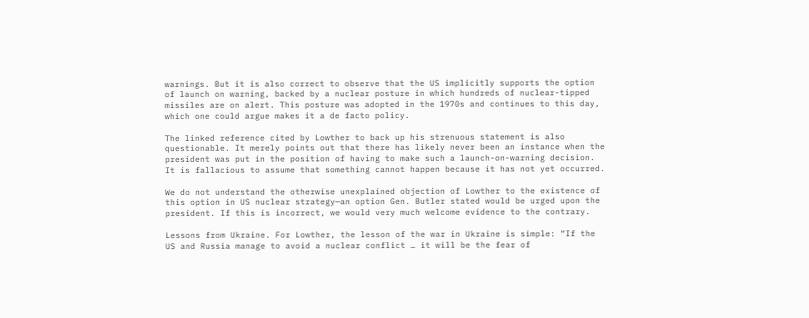warnings. But it is also correct to observe that the US implicitly supports the option of launch on warning, backed by a nuclear posture in which hundreds of nuclear-tipped missiles are on alert. This posture was adopted in the 1970s and continues to this day, which one could argue makes it a de facto policy.

The linked reference cited by Lowther to back up his strenuous statement is also questionable. It merely points out that there has likely never been an instance when the president was put in the position of having to make such a launch-on-warning decision. It is fallacious to assume that something cannot happen because it has not yet occurred.

We do not understand the otherwise unexplained objection of Lowther to the existence of this option in US nuclear strategy—an option Gen. Butler stated would be urged upon the president. If this is incorrect, we would very much welcome evidence to the contrary.

Lessons from Ukraine. For Lowther, the lesson of the war in Ukraine is simple: “If the US and Russia manage to avoid a nuclear conflict … it will be the fear of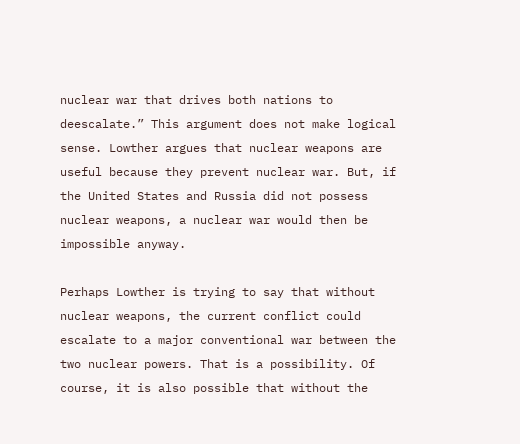nuclear war that drives both nations to deescalate.” This argument does not make logical sense. Lowther argues that nuclear weapons are useful because they prevent nuclear war. But, if the United States and Russia did not possess nuclear weapons, a nuclear war would then be impossible anyway.

Perhaps Lowther is trying to say that without nuclear weapons, the current conflict could escalate to a major conventional war between the two nuclear powers. That is a possibility. Of course, it is also possible that without the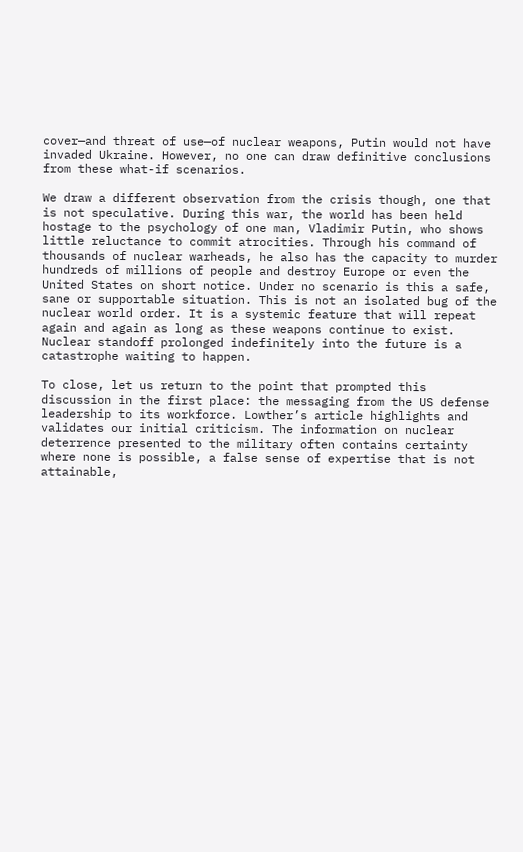cover—and threat of use—of nuclear weapons, Putin would not have invaded Ukraine. However, no one can draw definitive conclusions from these what-if scenarios.

We draw a different observation from the crisis though, one that is not speculative. During this war, the world has been held hostage to the psychology of one man, Vladimir Putin, who shows little reluctance to commit atrocities. Through his command of thousands of nuclear warheads, he also has the capacity to murder hundreds of millions of people and destroy Europe or even the United States on short notice. Under no scenario is this a safe, sane or supportable situation. This is not an isolated bug of the nuclear world order. It is a systemic feature that will repeat again and again as long as these weapons continue to exist. Nuclear standoff prolonged indefinitely into the future is a catastrophe waiting to happen.

To close, let us return to the point that prompted this discussion in the first place: the messaging from the US defense leadership to its workforce. Lowther’s article highlights and validates our initial criticism. The information on nuclear deterrence presented to the military often contains certainty where none is possible, a false sense of expertise that is not attainable,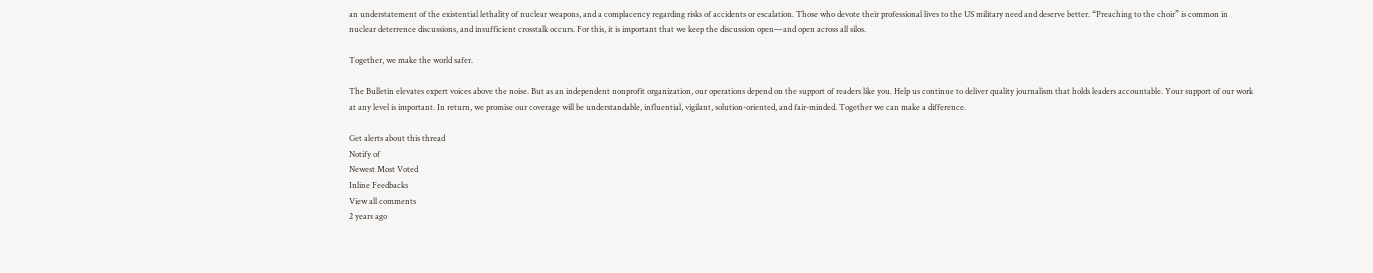an understatement of the existential lethality of nuclear weapons, and a complacency regarding risks of accidents or escalation. Those who devote their professional lives to the US military need and deserve better. “Preaching to the choir” is common in nuclear deterrence discussions, and insufficient crosstalk occurs. For this, it is important that we keep the discussion open—and open across all silos.

Together, we make the world safer.

The Bulletin elevates expert voices above the noise. But as an independent nonprofit organization, our operations depend on the support of readers like you. Help us continue to deliver quality journalism that holds leaders accountable. Your support of our work at any level is important. In return, we promise our coverage will be understandable, influential, vigilant, solution-oriented, and fair-minded. Together we can make a difference.

Get alerts about this thread
Notify of
Newest Most Voted
Inline Feedbacks
View all comments
2 years ago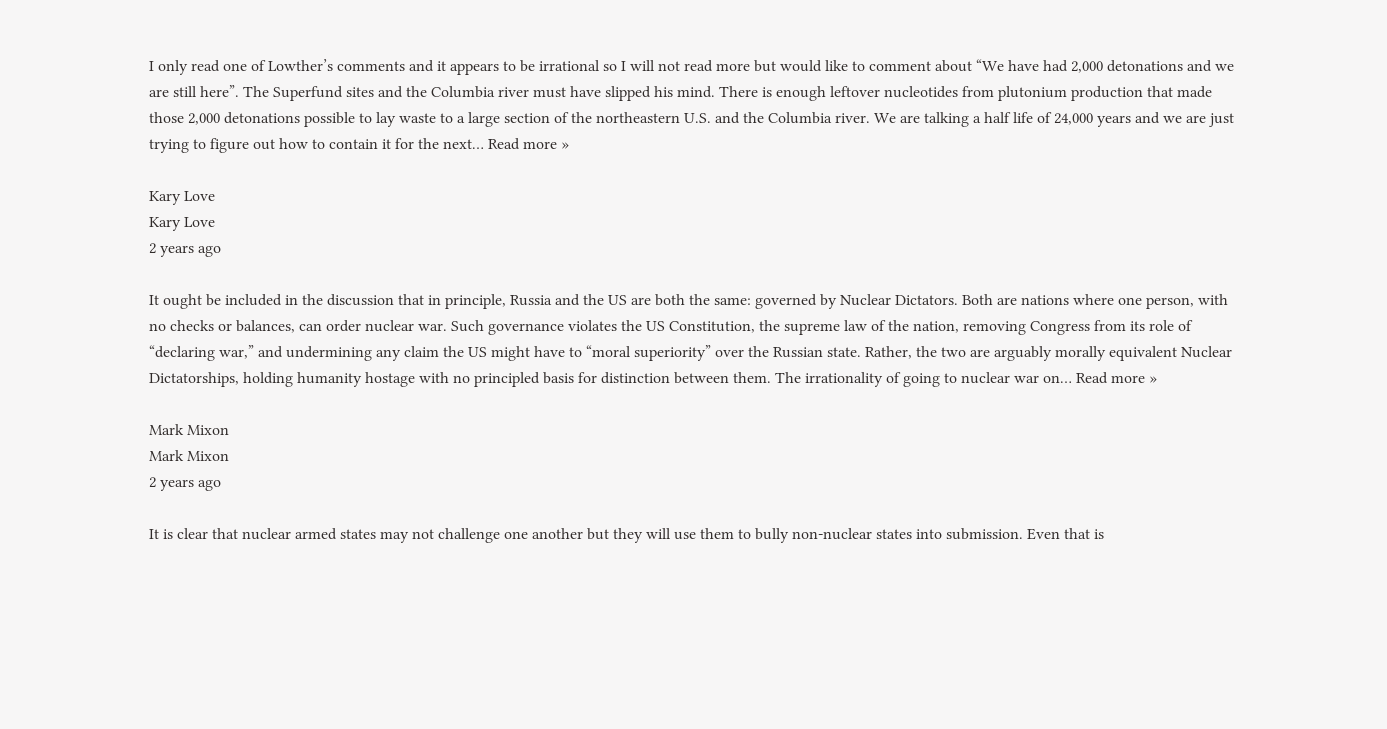I only read one of Lowther’s comments and it appears to be irrational so I will not read more but would like to comment about “We have had 2,000 detonations and we are still here”. The Superfund sites and the Columbia river must have slipped his mind. There is enough leftover nucleotides from plutonium production that made those 2,000 detonations possible to lay waste to a large section of the northeastern U.S. and the Columbia river. We are talking a half life of 24,000 years and we are just trying to figure out how to contain it for the next… Read more »

Kary Love
Kary Love
2 years ago

It ought be included in the discussion that in principle, Russia and the US are both the same: governed by Nuclear Dictators. Both are nations where one person, with no checks or balances, can order nuclear war. Such governance violates the US Constitution, the supreme law of the nation, removing Congress from its role of “declaring war,” and undermining any claim the US might have to “moral superiority” over the Russian state. Rather, the two are arguably morally equivalent Nuclear Dictatorships, holding humanity hostage with no principled basis for distinction between them. The irrationality of going to nuclear war on… Read more »

Mark Mixon
Mark Mixon
2 years ago

It is clear that nuclear armed states may not challenge one another but they will use them to bully non-nuclear states into submission. Even that is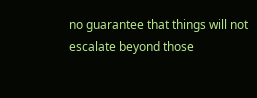no guarantee that things will not escalate beyond those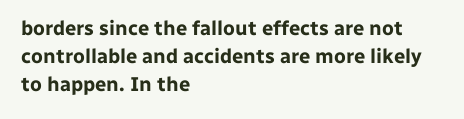borders since the fallout effects are not controllable and accidents are more likely to happen. In the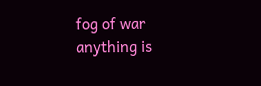fog of war anything is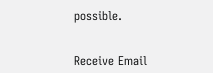possible.


Receive Email